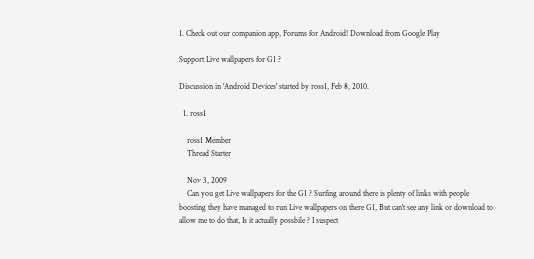1. Check out our companion app, Forums for Android! Download from Google Play

Support Live wallpapers for G1 ?

Discussion in 'Android Devices' started by ross1, Feb 8, 2010.

  1. ross1

    ross1 Member
    Thread Starter

    Nov 3, 2009
    Can you get Live wallpapers for the G1 ? Surfing around there is plenty of links with people boosting they have managed to run Live wallpapers on there G1, But can't see any link or download to allow me to do that, Is it actually possbile ? I suspect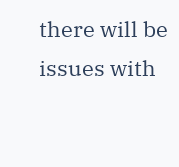there will be issues with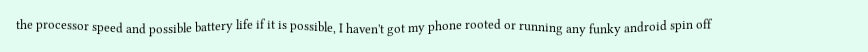the processor speed and possible battery life if it is possible, I haven't got my phone rooted or running any funky android spin off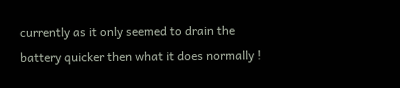currently as it only seemed to drain the battery quicker then what it does normally !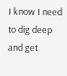I know I need to dig deep and get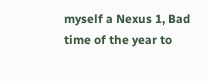myself a Nexus 1, Bad time of the year to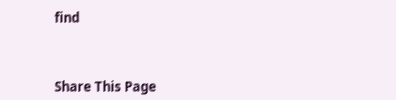find



Share This Page